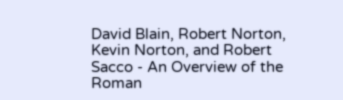David Blain, Robert Norton, Kevin Norton, and Robert Sacco - An Overview of the Roman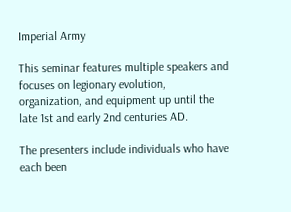Imperial Army

This seminar features multiple speakers and focuses on legionary evolution, organization, and equipment up until the late 1st and early 2nd centuries AD.

The presenters include individuals who have each been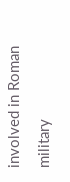involved in Roman military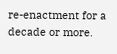re-enactment for a decade or more.